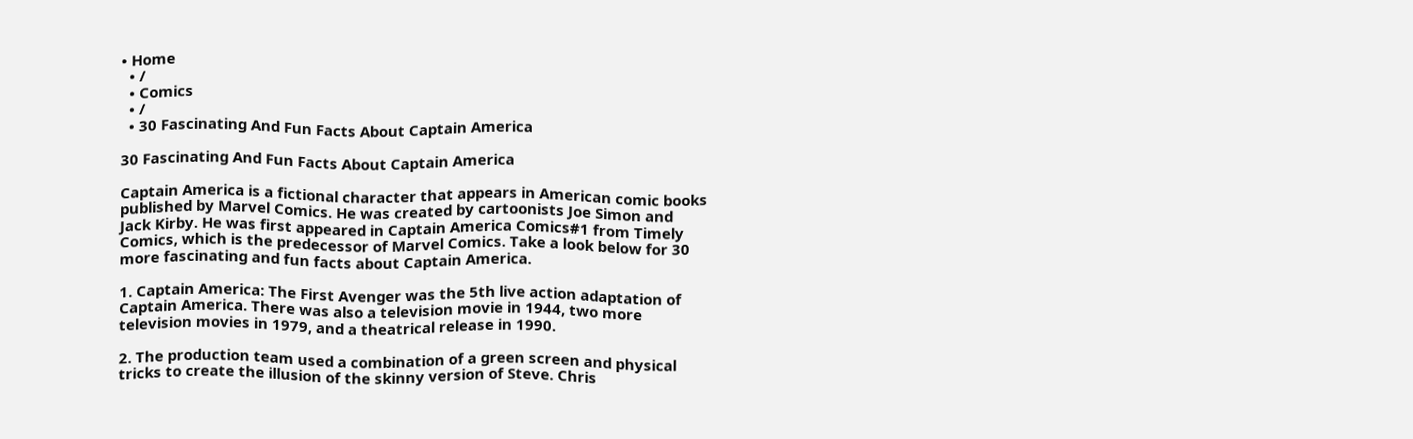• Home
  • /
  • Comics
  • /
  • 30 Fascinating And Fun Facts About Captain America

30 Fascinating And Fun Facts About Captain America

Captain America is a fictional character that appears in American comic books published by Marvel Comics. He was created by cartoonists Joe Simon and Jack Kirby. He was first appeared in Captain America Comics#1 from Timely Comics, which is the predecessor of Marvel Comics. Take a look below for 30 more fascinating and fun facts about Captain America.

1. Captain America: The First Avenger was the 5th live action adaptation of Captain America. There was also a television movie in 1944, two more television movies in 1979, and a theatrical release in 1990.

2. The production team used a combination of a green screen and physical tricks to create the illusion of the skinny version of Steve. Chris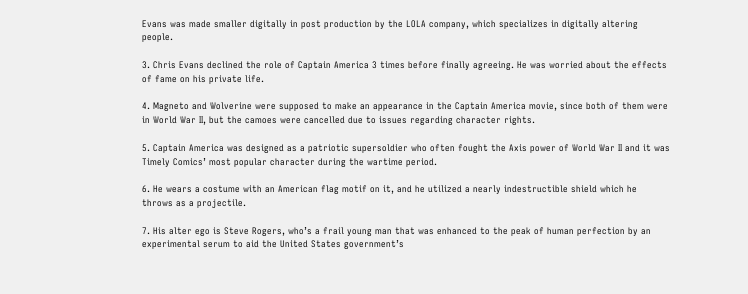Evans was made smaller digitally in post production by the LOLA company, which specializes in digitally altering people.

3. Chris Evans declined the role of Captain America 3 times before finally agreeing. He was worried about the effects of fame on his private life.

4. Magneto and Wolverine were supposed to make an appearance in the Captain America movie, since both of them were in World War II, but the camoes were cancelled due to issues regarding character rights.

5. Captain America was designed as a patriotic supersoldier who often fought the Axis power of World War II and it was Timely Comics’ most popular character during the wartime period.

6. He wears a costume with an American flag motif on it, and he utilized a nearly indestructible shield which he throws as a projectile.

7. His alter ego is Steve Rogers, who’s a frail young man that was enhanced to the peak of human perfection by an experimental serum to aid the United States government’s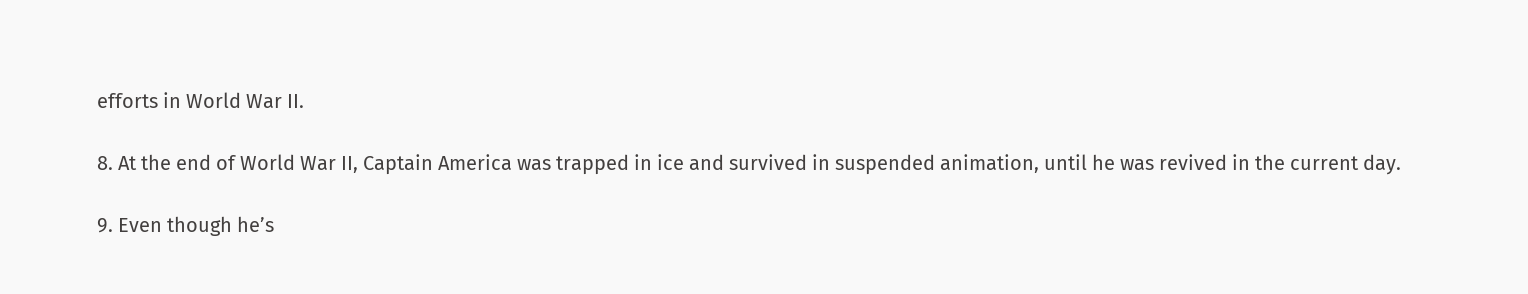efforts in World War II.

8. At the end of World War II, Captain America was trapped in ice and survived in suspended animation, until he was revived in the current day.

9. Even though he’s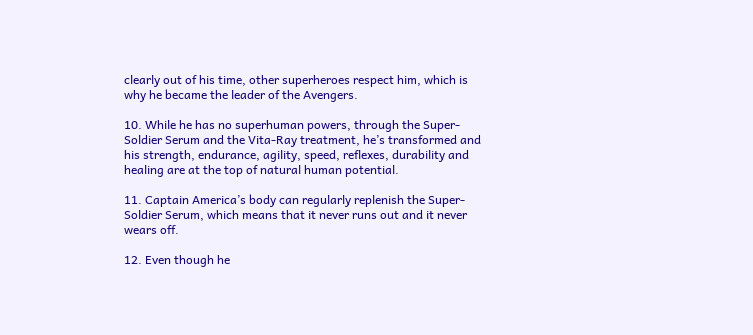clearly out of his time, other superheroes respect him, which is why he became the leader of the Avengers.

10. While he has no superhuman powers, through the Super-Soldier Serum and the Vita-Ray treatment, he’s transformed and his strength, endurance, agility, speed, reflexes, durability and healing are at the top of natural human potential.

11. Captain America’s body can regularly replenish the Super-Soldier Serum, which means that it never runs out and it never wears off.

12. Even though he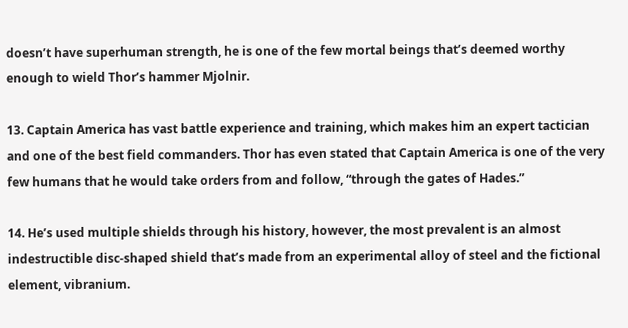doesn’t have superhuman strength, he is one of the few mortal beings that’s deemed worthy enough to wield Thor’s hammer Mjolnir.

13. Captain America has vast battle experience and training, which makes him an expert tactician and one of the best field commanders. Thor has even stated that Captain America is one of the very few humans that he would take orders from and follow, “through the gates of Hades.”

14. He’s used multiple shields through his history, however, the most prevalent is an almost indestructible disc-shaped shield that’s made from an experimental alloy of steel and the fictional element, vibranium.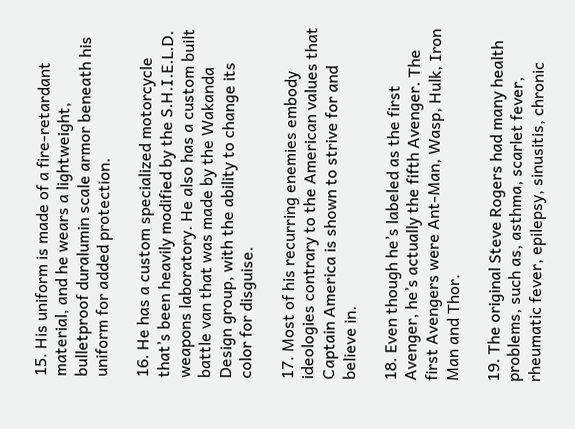15. His uniform is made of a fire-retardant material, and he wears a lightweight, bulletproof duralumin scale armor beneath his uniform for added protection.

16. He has a custom specialized motorcycle that’s been heavily modified by the S.H.I.E.L.D. weapons laboratory. He also has a custom built battle van that was made by the Wakanda Design group, with the ability to change its color for disguise.

17. Most of his recurring enemies embody ideologies contrary to the American values that Captain America is shown to strive for and believe in.

18. Even though he’s labeled as the first Avenger, he’s actually the fifth Avenger. The first Avengers were Ant-Man, Wasp, Hulk, Iron Man and Thor.

19. The original Steve Rogers had many health problems, such as, asthma, scarlet fever, rheumatic fever, epilepsy, sinusitis, chronic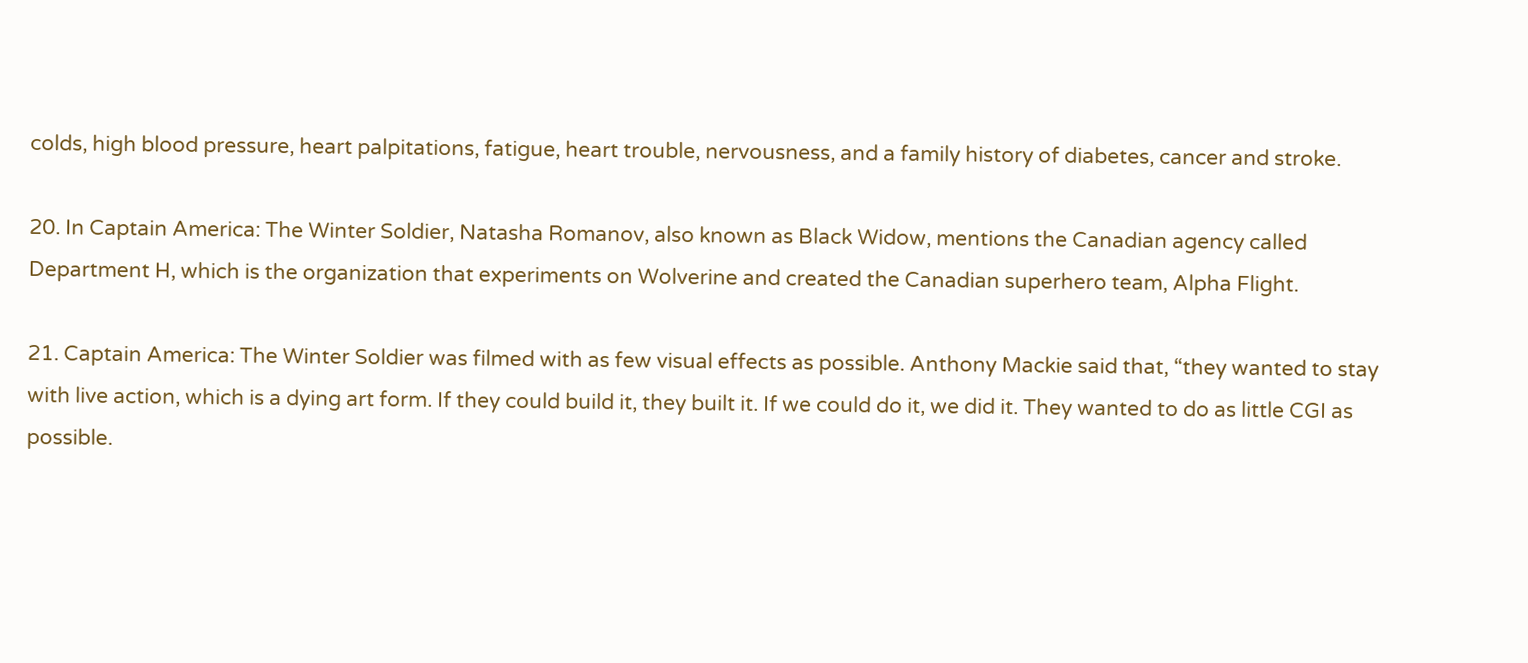colds, high blood pressure, heart palpitations, fatigue, heart trouble, nervousness, and a family history of diabetes, cancer and stroke.

20. In Captain America: The Winter Soldier, Natasha Romanov, also known as Black Widow, mentions the Canadian agency called Department H, which is the organization that experiments on Wolverine and created the Canadian superhero team, Alpha Flight.

21. Captain America: The Winter Soldier was filmed with as few visual effects as possible. Anthony Mackie said that, “they wanted to stay with live action, which is a dying art form. If they could build it, they built it. If we could do it, we did it. They wanted to do as little CGI as possible.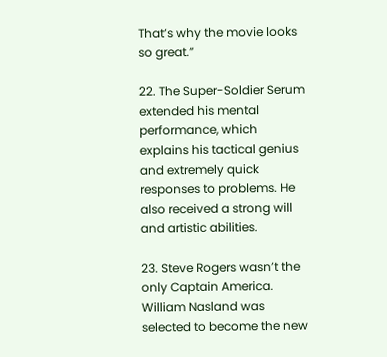That’s why the movie looks so great.”

22. The Super-Soldier Serum extended his mental performance, which explains his tactical genius and extremely quick responses to problems. He also received a strong will and artistic abilities.

23. Steve Rogers wasn’t the only Captain America. William Nasland was selected to become the new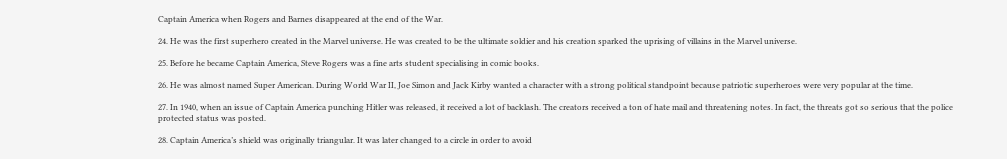Captain America when Rogers and Barnes disappeared at the end of the War.

24. He was the first superhero created in the Marvel universe. He was created to be the ultimate soldier and his creation sparked the uprising of villains in the Marvel universe.

25. Before he became Captain America, Steve Rogers was a fine arts student specialising in comic books.

26. He was almost named Super American. During World War II, Joe Simon and Jack Kirby wanted a character with a strong political standpoint because patriotic superheroes were very popular at the time.

27. In 1940, when an issue of Captain America punching Hitler was released, it received a lot of backlash. The creators received a ton of hate mail and threatening notes. In fact, the threats got so serious that the police protected status was posted.

28. Captain America’s shield was originally triangular. It was later changed to a circle in order to avoid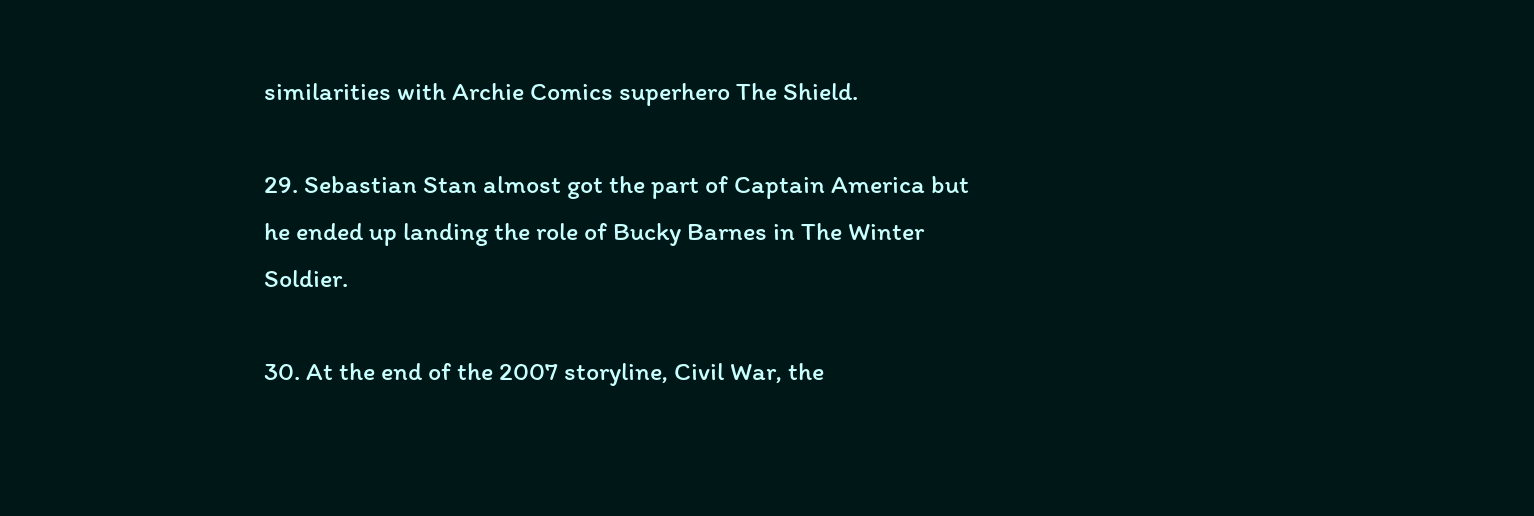similarities with Archie Comics superhero The Shield.

29. Sebastian Stan almost got the part of Captain America but he ended up landing the role of Bucky Barnes in The Winter Soldier.

30. At the end of the 2007 storyline, Civil War, the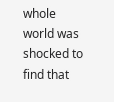whole world was shocked to find that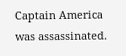Captain America was assassinated.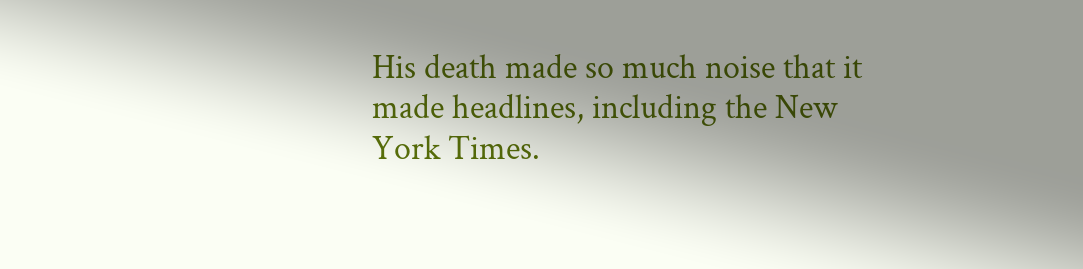His death made so much noise that it made headlines, including the New York Times.